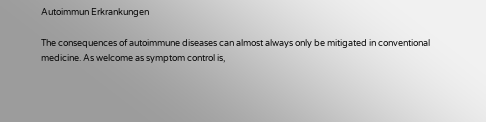Autoimmun Erkrankungen

The consequences of autoimmune diseases can almost always only be mitigated in conventional medicine. As welcome as symptom control is,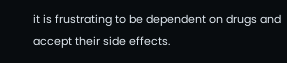it is frustrating to be dependent on drugs and accept their side effects.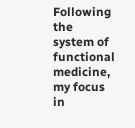Following the system of functional medicine, my focus in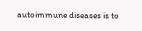autoimmune diseases is to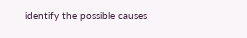identify the possible causes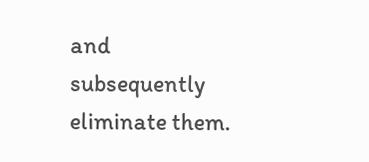and subsequently eliminate them.